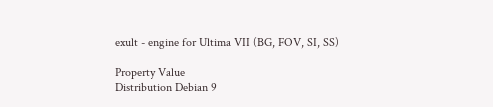exult - engine for Ultima VII (BG, FOV, SI, SS)

Property Value
Distribution Debian 9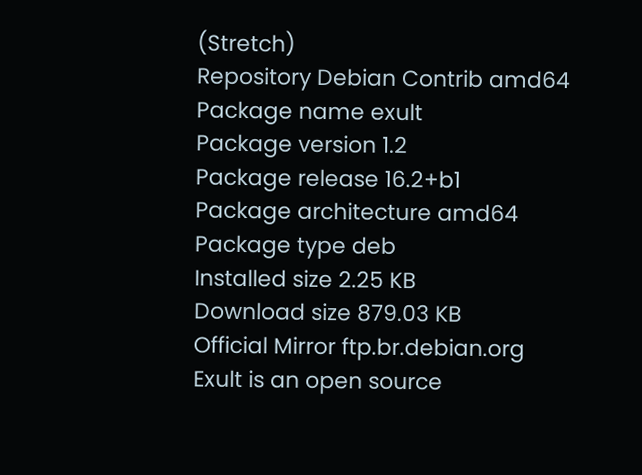(Stretch)
Repository Debian Contrib amd64
Package name exult
Package version 1.2
Package release 16.2+b1
Package architecture amd64
Package type deb
Installed size 2.25 KB
Download size 879.03 KB
Official Mirror ftp.br.debian.org
Exult is an open source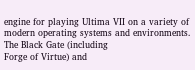engine for playing Ultima VII on a variety of
modern operating systems and environments.  The Black Gate (including
Forge of Virtue) and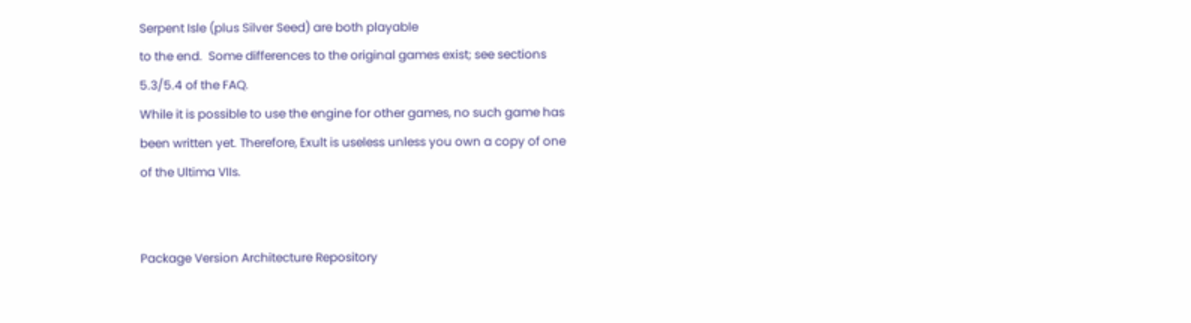Serpent Isle (plus Silver Seed) are both playable
to the end.  Some differences to the original games exist; see sections
5.3/5.4 of the FAQ.
While it is possible to use the engine for other games, no such game has
been written yet. Therefore, Exult is useless unless you own a copy of one
of the Ultima VIIs.


Package Version Architecture Repository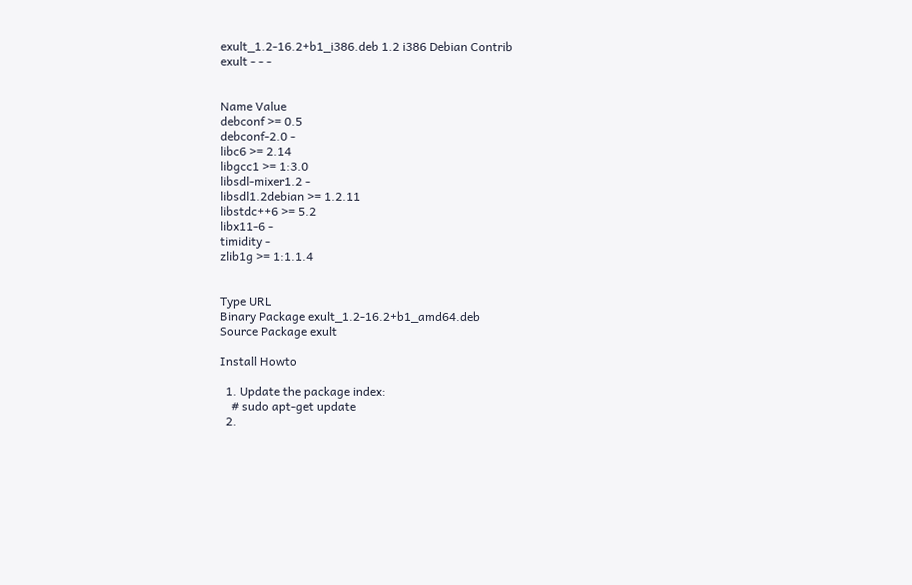exult_1.2-16.2+b1_i386.deb 1.2 i386 Debian Contrib
exult - - -


Name Value
debconf >= 0.5
debconf-2.0 -
libc6 >= 2.14
libgcc1 >= 1:3.0
libsdl-mixer1.2 -
libsdl1.2debian >= 1.2.11
libstdc++6 >= 5.2
libx11-6 -
timidity -
zlib1g >= 1:1.1.4


Type URL
Binary Package exult_1.2-16.2+b1_amd64.deb
Source Package exult

Install Howto

  1. Update the package index:
    # sudo apt-get update
  2.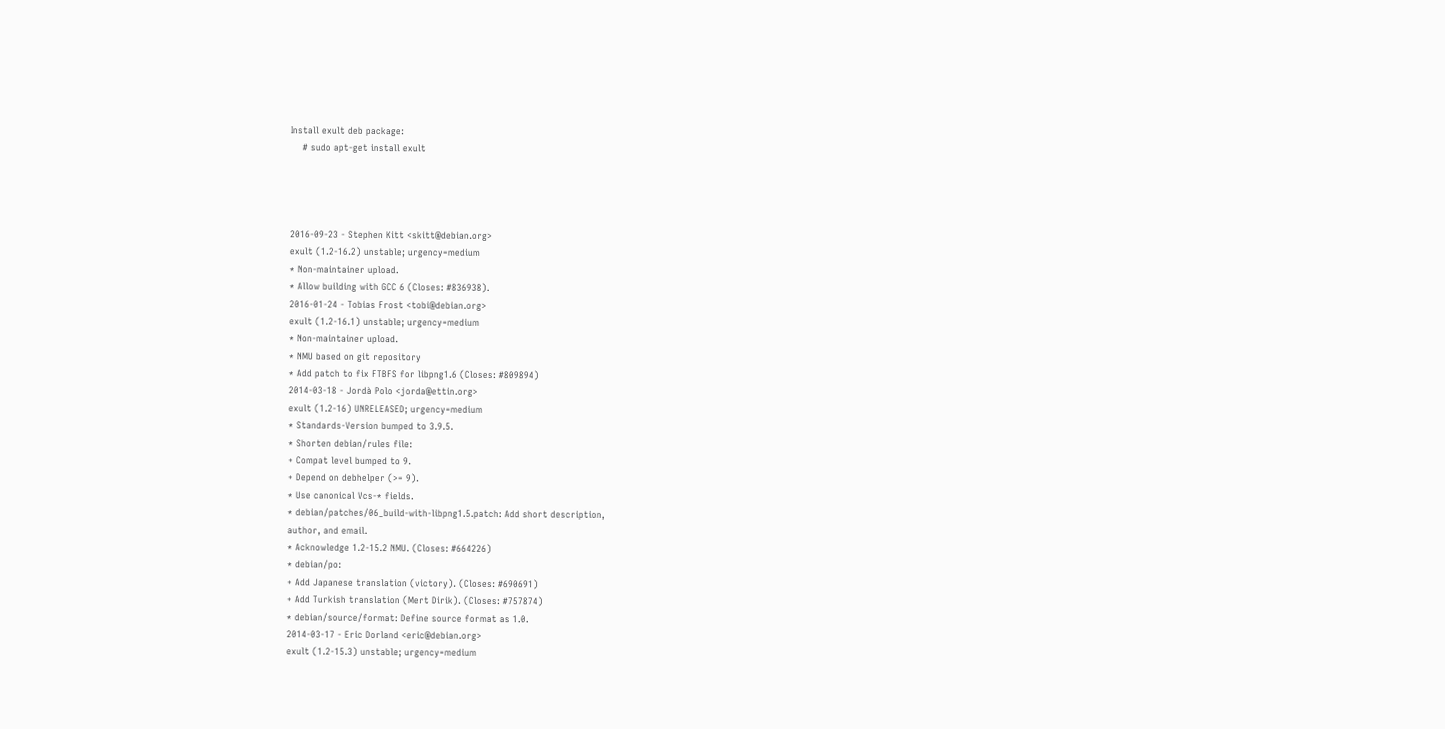Install exult deb package:
    # sudo apt-get install exult




2016-09-23 - Stephen Kitt <skitt@debian.org>
exult (1.2-16.2) unstable; urgency=medium
* Non-maintainer upload.
* Allow building with GCC 6 (Closes: #836938).
2016-01-24 - Tobias Frost <tobi@debian.org>
exult (1.2-16.1) unstable; urgency=medium
* Non-maintainer upload.
* NMU based on git repository
* Add patch to fix FTBFS for libpng1.6 (Closes: #809894)
2014-03-18 - Jordà Polo <jorda@ettin.org>
exult (1.2-16) UNRELEASED; urgency=medium
* Standards-Version bumped to 3.9.5.
* Shorten debian/rules file:
+ Compat level bumped to 9.
+ Depend on debhelper (>= 9).
* Use canonical Vcs-* fields.
* debian/patches/06_build-with-libpng1.5.patch: Add short description,
author, and email.
* Acknowledge 1.2-15.2 NMU. (Closes: #664226)
* debian/po:
+ Add Japanese translation (victory). (Closes: #690691)
+ Add Turkish translation (Mert Dirik). (Closes: #757874)
* debian/source/format: Define source format as 1.0.
2014-03-17 - Eric Dorland <eric@debian.org>
exult (1.2-15.3) unstable; urgency=medium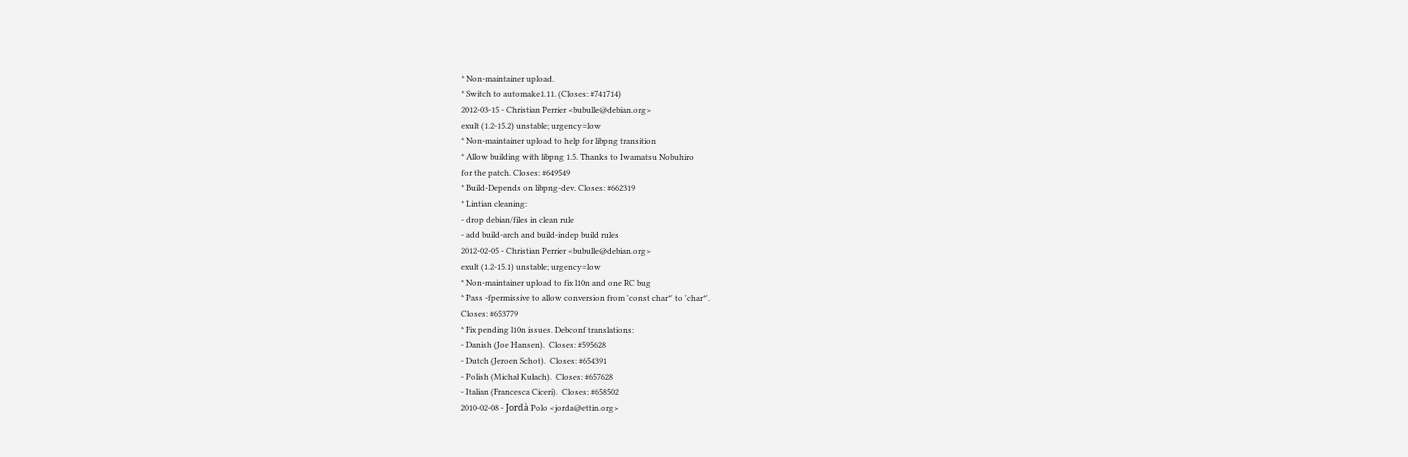* Non-maintainer upload.
* Switch to automake1.11. (Closes: #741714)
2012-03-15 - Christian Perrier <bubulle@debian.org>
exult (1.2-15.2) unstable; urgency=low
* Non-maintainer upload to help for libpng transition
* Allow building with libpng 1.5. Thanks to Iwamatsu Nobuhiro
for the patch. Closes: #649549
* Build-Depends on libpng-dev. Closes: #662319
* Lintian cleaning:
- drop debian/files in clean rule
- add build-arch and build-indep build rules
2012-02-05 - Christian Perrier <bubulle@debian.org>
exult (1.2-15.1) unstable; urgency=low
* Non-maintainer upload to fix l10n and one RC bug
* Pass -fpermissive to allow conversion from 'const char*' to 'char*'.
Closes: #653779
* Fix pending l10n issues. Debconf translations:
- Danish (Joe Hansen).  Closes: #595628
- Dutch (Jeroen Schot).  Closes: #654391
- Polish (Michał Kułach).  Closes: #657628
- Italian (Francesca Ciceri).  Closes: #658502
2010-02-08 - Jordà Polo <jorda@ettin.org>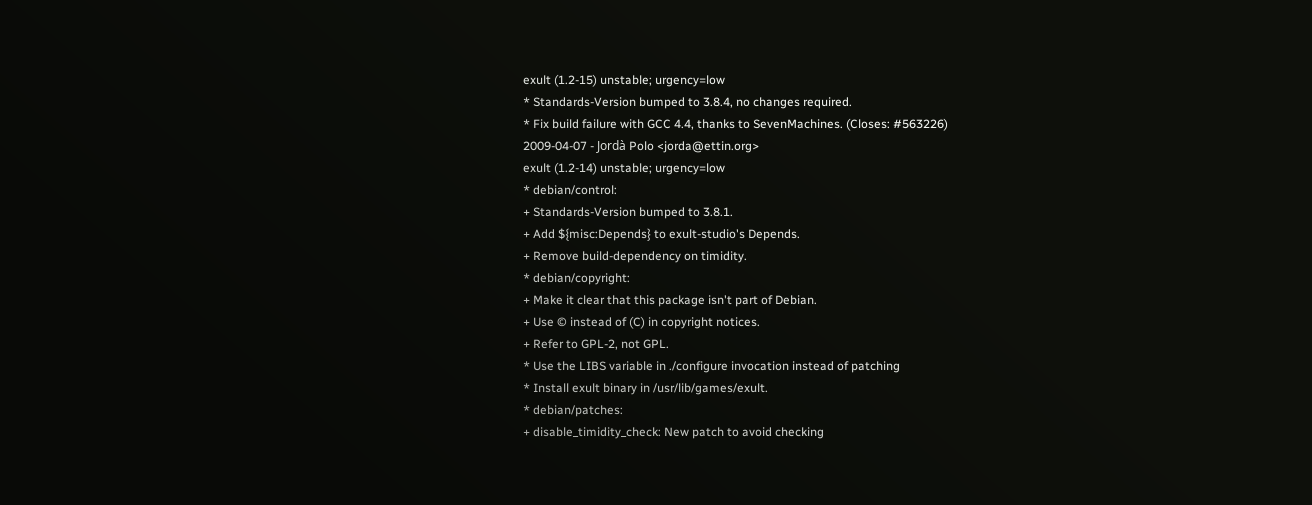exult (1.2-15) unstable; urgency=low
* Standards-Version bumped to 3.8.4, no changes required.
* Fix build failure with GCC 4.4, thanks to SevenMachines. (Closes: #563226)
2009-04-07 - Jordà Polo <jorda@ettin.org>
exult (1.2-14) unstable; urgency=low
* debian/control:
+ Standards-Version bumped to 3.8.1.
+ Add ${misc:Depends} to exult-studio's Depends.
+ Remove build-dependency on timidity.
* debian/copyright:
+ Make it clear that this package isn't part of Debian.
+ Use © instead of (C) in copyright notices.
+ Refer to GPL-2, not GPL.
* Use the LIBS variable in ./configure invocation instead of patching
* Install exult binary in /usr/lib/games/exult.
* debian/patches:
+ disable_timidity_check: New patch to avoid checking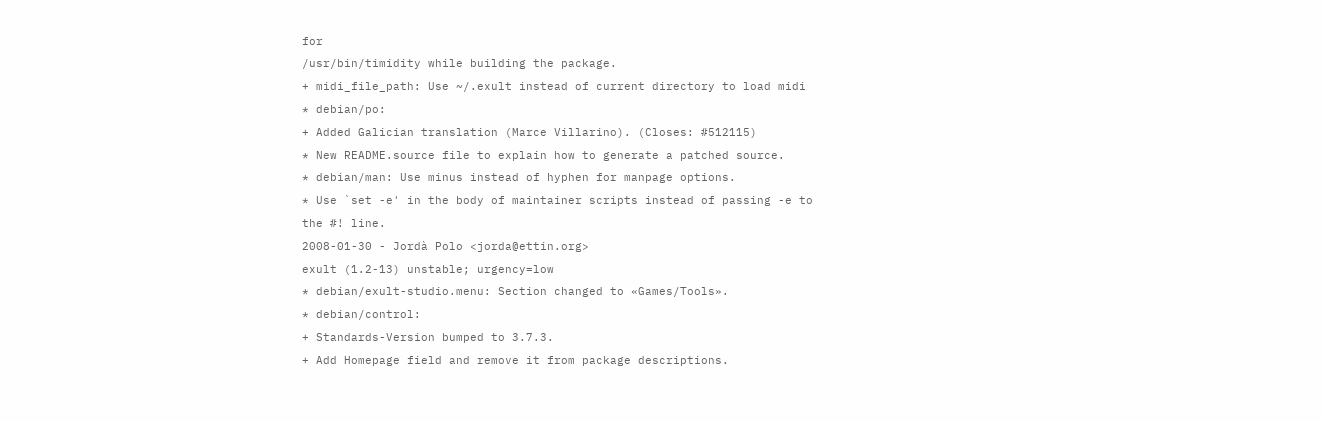for
/usr/bin/timidity while building the package.
+ midi_file_path: Use ~/.exult instead of current directory to load midi
* debian/po:
+ Added Galician translation (Marce Villarino). (Closes: #512115)
* New README.source file to explain how to generate a patched source.
* debian/man: Use minus instead of hyphen for manpage options.
* Use `set -e' in the body of maintainer scripts instead of passing -e to
the #! line.
2008-01-30 - Jordà Polo <jorda@ettin.org>
exult (1.2-13) unstable; urgency=low
* debian/exult-studio.menu: Section changed to «Games/Tools».
* debian/control:
+ Standards-Version bumped to 3.7.3.
+ Add Homepage field and remove it from package descriptions.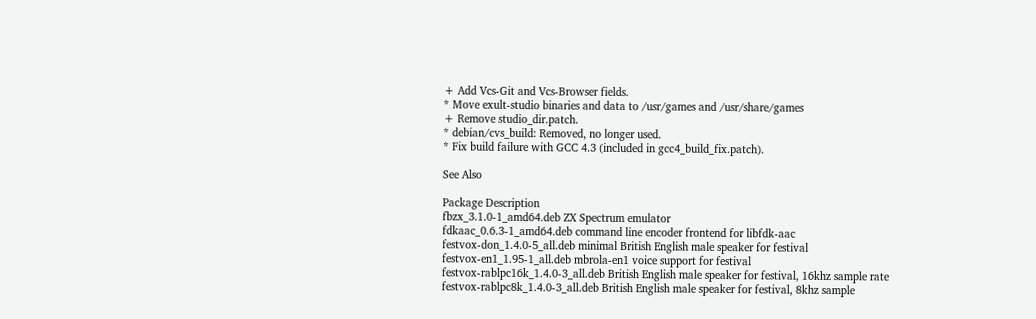+ Add Vcs-Git and Vcs-Browser fields.
* Move exult-studio binaries and data to /usr/games and /usr/share/games
+ Remove studio_dir.patch.
* debian/cvs_build: Removed, no longer used.
* Fix build failure with GCC 4.3 (included in gcc4_build_fix.patch).

See Also

Package Description
fbzx_3.1.0-1_amd64.deb ZX Spectrum emulator
fdkaac_0.6.3-1_amd64.deb command line encoder frontend for libfdk-aac
festvox-don_1.4.0-5_all.deb minimal British English male speaker for festival
festvox-en1_1.95-1_all.deb mbrola-en1 voice support for festival
festvox-rablpc16k_1.4.0-3_all.deb British English male speaker for festival, 16khz sample rate
festvox-rablpc8k_1.4.0-3_all.deb British English male speaker for festival, 8khz sample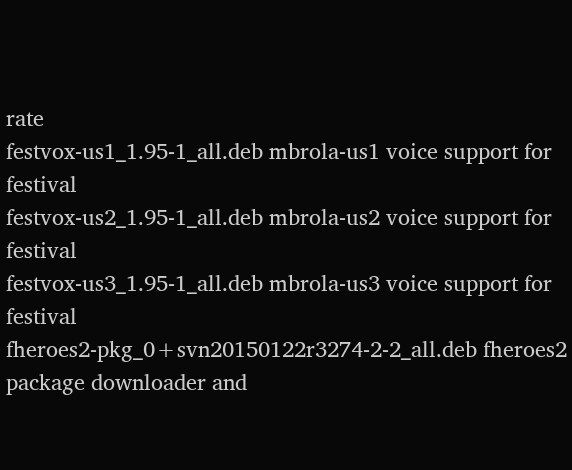rate
festvox-us1_1.95-1_all.deb mbrola-us1 voice support for festival
festvox-us2_1.95-1_all.deb mbrola-us2 voice support for festival
festvox-us3_1.95-1_all.deb mbrola-us3 voice support for festival
fheroes2-pkg_0+svn20150122r3274-2-2_all.deb fheroes2 package downloader and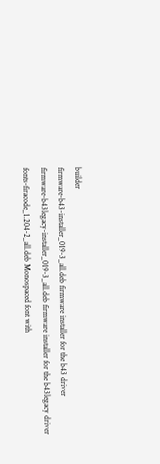builder
firmware-b43-installer_019-3_all.deb firmware installer for the b43 driver
firmware-b43legacy-installer_019-3_all.deb firmware installer for the b43legacy driver
fonts-firacode_1.204-2_all.deb Monospaced font with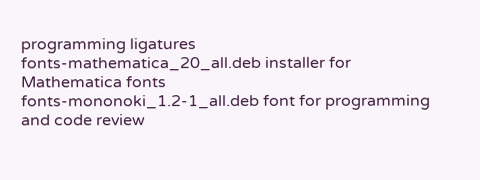programming ligatures
fonts-mathematica_20_all.deb installer for Mathematica fonts
fonts-mononoki_1.2-1_all.deb font for programming and code review